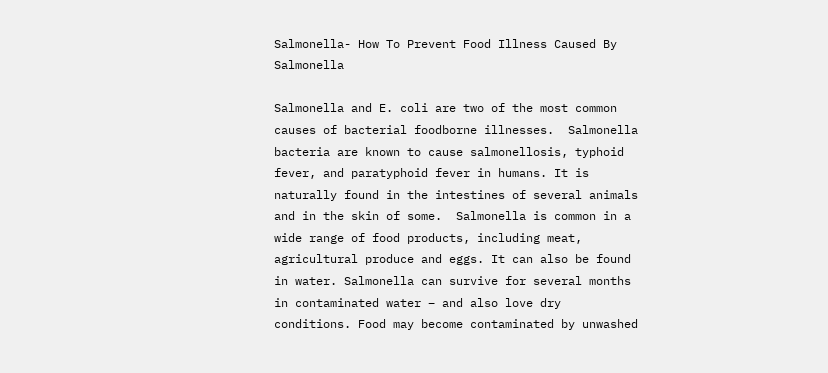Salmonella- How To Prevent Food Illness Caused By Salmonella

Salmonella and E. coli are two of the most common causes of bacterial foodborne illnesses.  Salmonella bacteria are known to cause salmonellosis, typhoid fever, and paratyphoid fever in humans. It is naturally found in the intestines of several animals and in the skin of some.  Salmonella is common in a wide range of food products, including meat, agricultural produce and eggs. It can also be found in water. Salmonella can survive for several months in contaminated water – and also love dry conditions. Food may become contaminated by unwashed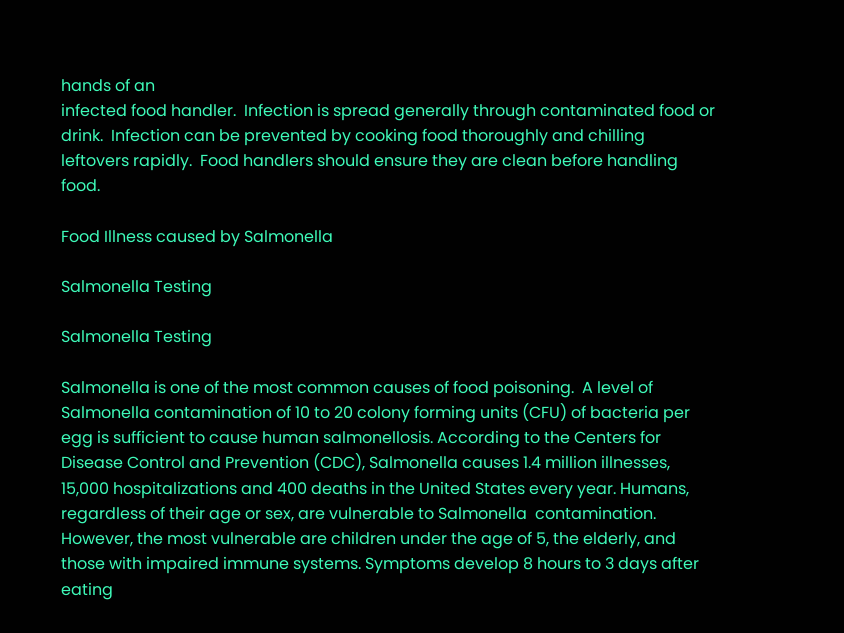hands of an
infected food handler.  Infection is spread generally through contaminated food or drink.  Infection can be prevented by cooking food thoroughly and chilling leftovers rapidly.  Food handlers should ensure they are clean before handling food.

Food Illness caused by Salmonella

Salmonella Testing

Salmonella Testing

Salmonella is one of the most common causes of food poisoning.  A level of Salmonella contamination of 10 to 20 colony forming units (CFU) of bacteria per egg is sufficient to cause human salmonellosis. According to the Centers for Disease Control and Prevention (CDC), Salmonella causes 1.4 million illnesses, 15,000 hospitalizations and 400 deaths in the United States every year. Humans, regardless of their age or sex, are vulnerable to Salmonella  contamination. However, the most vulnerable are children under the age of 5, the elderly, and those with impaired immune systems. Symptoms develop 8 hours to 3 days after eating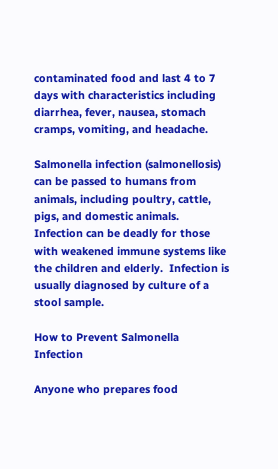contaminated food and last 4 to 7 days with characteristics including diarrhea, fever, nausea, stomach cramps, vomiting, and headache.

Salmonella infection (salmonellosis) can be passed to humans from animals, including poultry, cattle, pigs, and domestic animals. Infection can be deadly for those with weakened immune systems like the children and elderly.  Infection is usually diagnosed by culture of a stool sample.

How to Prevent Salmonella Infection

Anyone who prepares food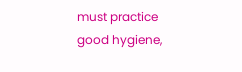must practice good hygiene,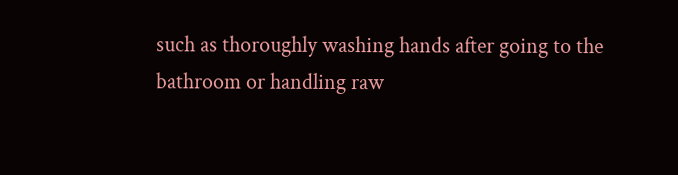such as thoroughly washing hands after going to the bathroom or handling raw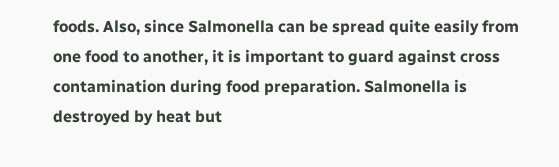foods. Also, since Salmonella can be spread quite easily from one food to another, it is important to guard against cross contamination during food preparation. Salmonella is destroyed by heat but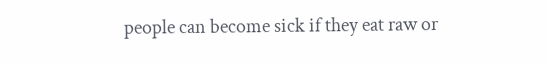people can become sick if they eat raw or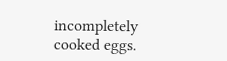incompletely cooked eggs.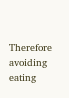Therefore avoiding eating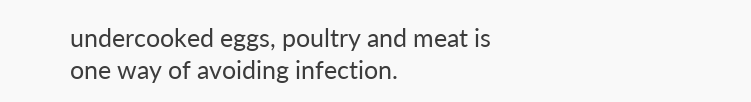undercooked eggs, poultry and meat is one way of avoiding infection.